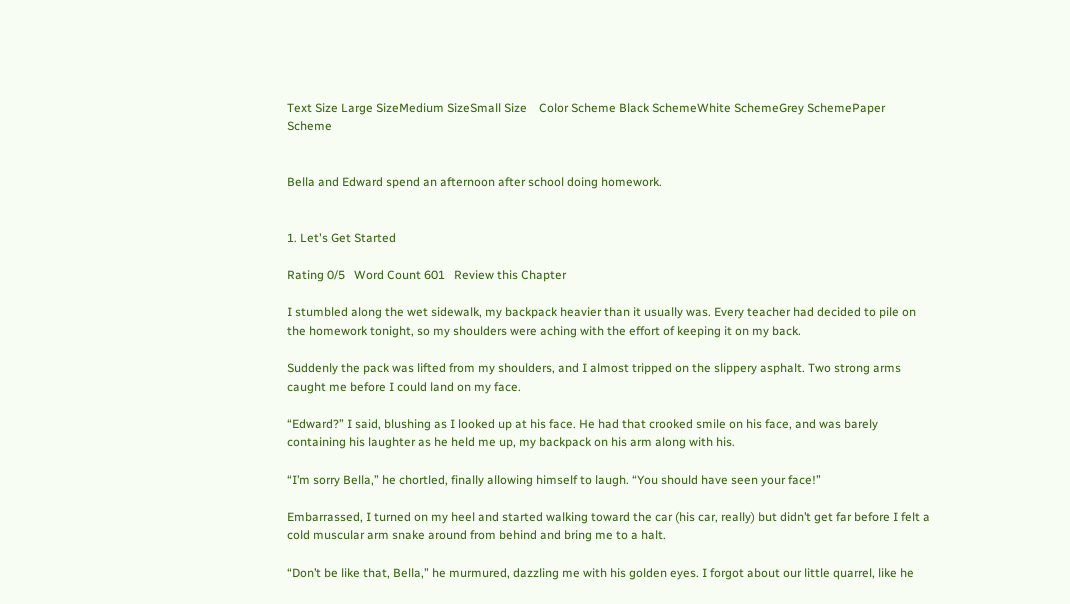Text Size Large SizeMedium SizeSmall Size    Color Scheme Black SchemeWhite SchemeGrey SchemePaper Scheme


Bella and Edward spend an afternoon after school doing homework.


1. Let's Get Started

Rating 0/5   Word Count 601   Review this Chapter

I stumbled along the wet sidewalk, my backpack heavier than it usually was. Every teacher had decided to pile on the homework tonight, so my shoulders were aching with the effort of keeping it on my back.

Suddenly the pack was lifted from my shoulders, and I almost tripped on the slippery asphalt. Two strong arms caught me before I could land on my face.

“Edward?” I said, blushing as I looked up at his face. He had that crooked smile on his face, and was barely containing his laughter as he held me up, my backpack on his arm along with his.

“I’m sorry Bella,” he chortled, finally allowing himself to laugh. “You should have seen your face!”

Embarrassed, I turned on my heel and started walking toward the car (his car, really) but didn’t get far before I felt a cold muscular arm snake around from behind and bring me to a halt.

“Don’t be like that, Bella,” he murmured, dazzling me with his golden eyes. I forgot about our little quarrel, like he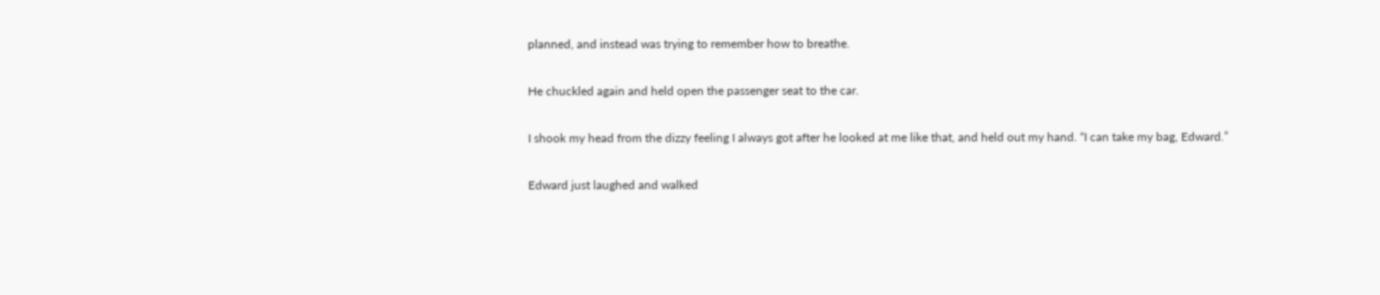planned, and instead was trying to remember how to breathe.

He chuckled again and held open the passenger seat to the car.

I shook my head from the dizzy feeling I always got after he looked at me like that, and held out my hand. “I can take my bag, Edward.”

Edward just laughed and walked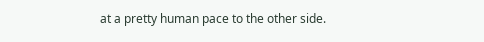at a pretty human pace to the other side.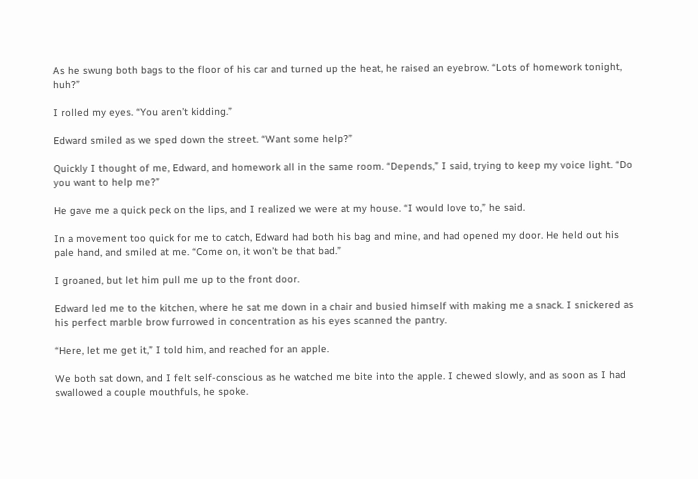As he swung both bags to the floor of his car and turned up the heat, he raised an eyebrow. “Lots of homework tonight, huh?”

I rolled my eyes. “You aren’t kidding.”

Edward smiled as we sped down the street. “Want some help?”

Quickly I thought of me, Edward, and homework all in the same room. “Depends,” I said, trying to keep my voice light. “Do you want to help me?”

He gave me a quick peck on the lips, and I realized we were at my house. “I would love to,” he said.

In a movement too quick for me to catch, Edward had both his bag and mine, and had opened my door. He held out his pale hand, and smiled at me. “Come on, it won’t be that bad.”

I groaned, but let him pull me up to the front door.

Edward led me to the kitchen, where he sat me down in a chair and busied himself with making me a snack. I snickered as his perfect marble brow furrowed in concentration as his eyes scanned the pantry.

“Here, let me get it,” I told him, and reached for an apple.

We both sat down, and I felt self-conscious as he watched me bite into the apple. I chewed slowly, and as soon as I had swallowed a couple mouthfuls, he spoke.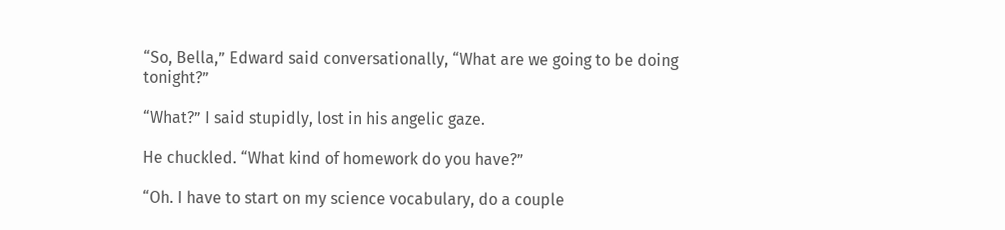“So, Bella,” Edward said conversationally, “What are we going to be doing tonight?”

“What?” I said stupidly, lost in his angelic gaze.

He chuckled. “What kind of homework do you have?”

“Oh. I have to start on my science vocabulary, do a couple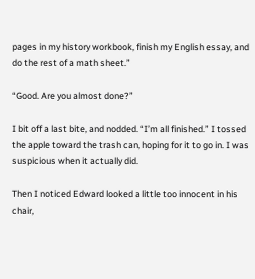pages in my history workbook, finish my English essay, and do the rest of a math sheet.”

“Good. Are you almost done?”

I bit off a last bite, and nodded. “I’m all finished.” I tossed the apple toward the trash can, hoping for it to go in. I was suspicious when it actually did.

Then I noticed Edward looked a little too innocent in his chair,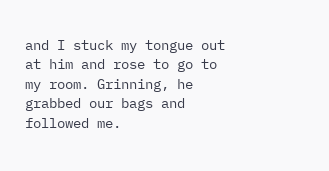and I stuck my tongue out at him and rose to go to my room. Grinning, he grabbed our bags and followed me.